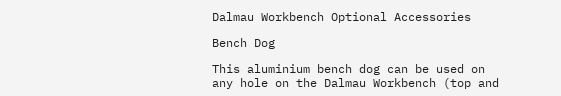Dalmau Workbench Optional Accessories

Bench Dog

This aluminium bench dog can be used on any hole on the Dalmau Workbench (top and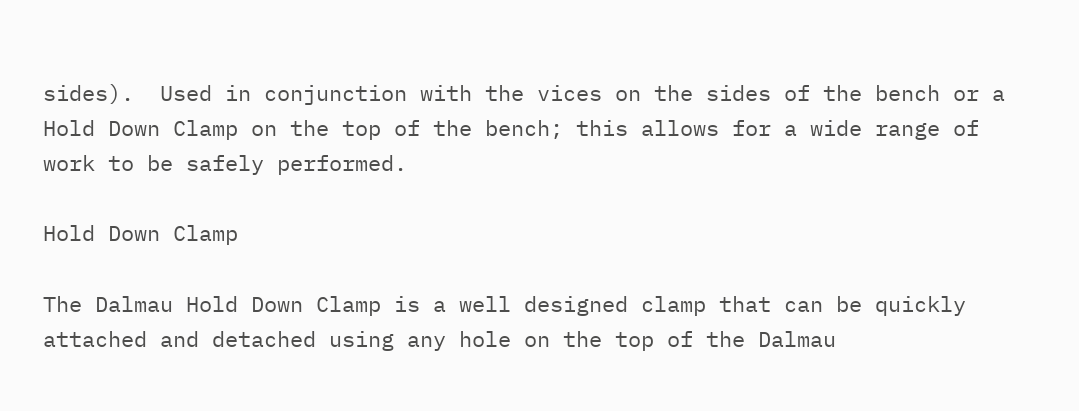sides).  Used in conjunction with the vices on the sides of the bench or a Hold Down Clamp on the top of the bench; this allows for a wide range of work to be safely performed.

Hold Down Clamp

The Dalmau Hold Down Clamp is a well designed clamp that can be quickly attached and detached using any hole on the top of the Dalmau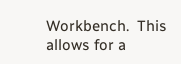Workbench.  This allows for a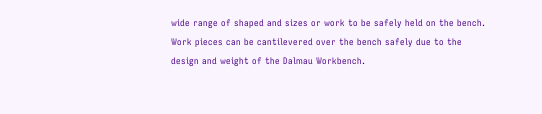wide range of shaped and sizes or work to be safely held on the bench.  Work pieces can be cantilevered over the bench safely due to the design and weight of the Dalmau Workbench.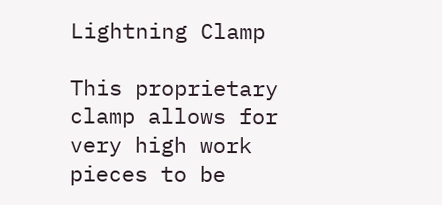Lightning Clamp

This proprietary clamp allows for very high work pieces to be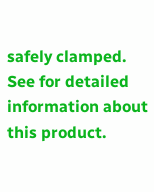safely clamped. See for detailed information about this product.